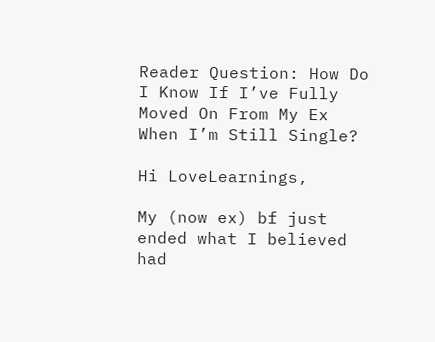Reader Question: How Do I Know If I’ve Fully Moved On From My Ex When I’m Still Single?

Hi LoveLearnings,

My (now ex) bf just ended what I believed had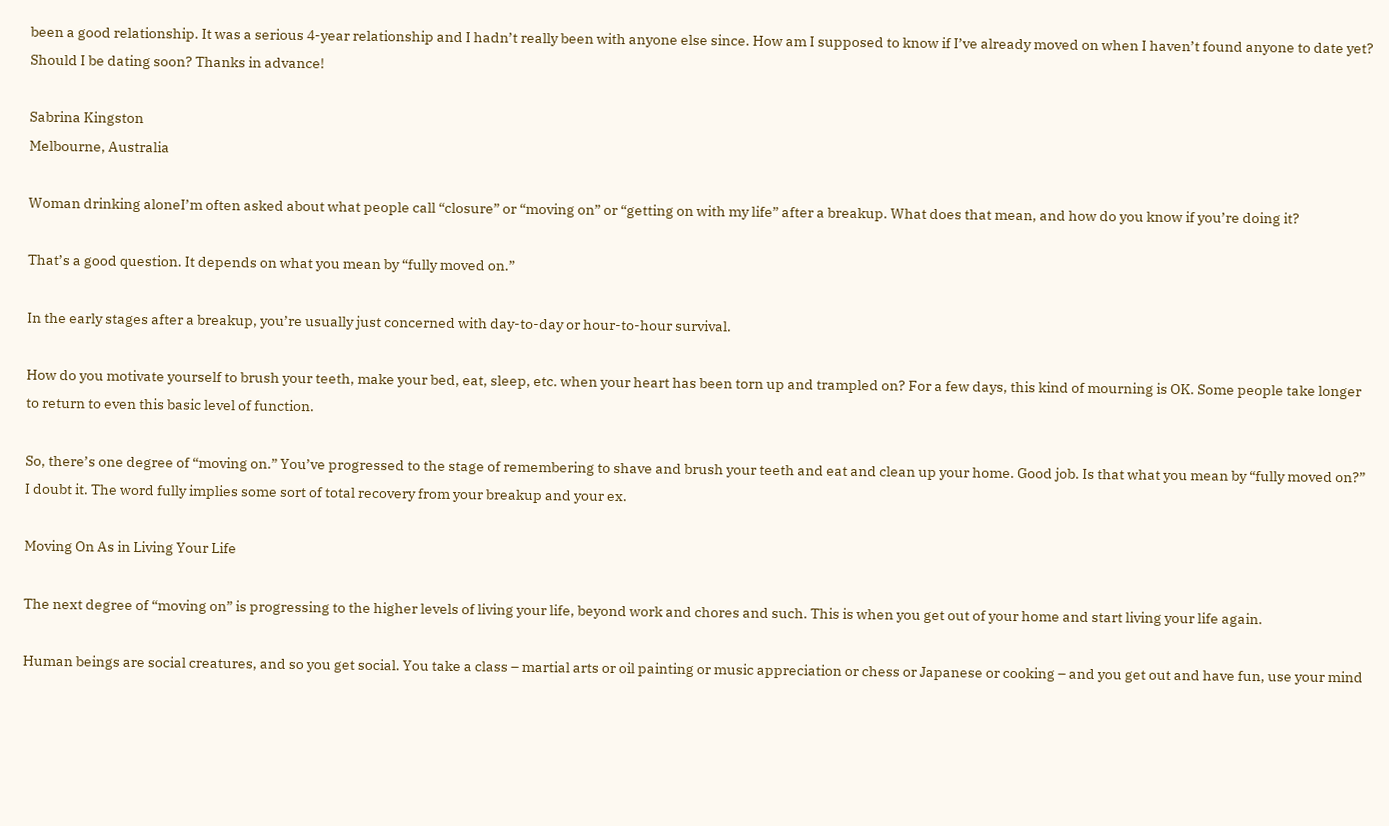been a good relationship. It was a serious 4-year relationship and I hadn’t really been with anyone else since. How am I supposed to know if I’ve already moved on when I haven’t found anyone to date yet? Should I be dating soon? Thanks in advance!

Sabrina Kingston
Melbourne, Australia

Woman drinking aloneI’m often asked about what people call “closure” or “moving on” or “getting on with my life” after a breakup. What does that mean, and how do you know if you’re doing it?

That’s a good question. It depends on what you mean by “fully moved on.”

In the early stages after a breakup, you’re usually just concerned with day-to-day or hour-to-hour survival.

How do you motivate yourself to brush your teeth, make your bed, eat, sleep, etc. when your heart has been torn up and trampled on? For a few days, this kind of mourning is OK. Some people take longer to return to even this basic level of function.

So, there’s one degree of “moving on.” You’ve progressed to the stage of remembering to shave and brush your teeth and eat and clean up your home. Good job. Is that what you mean by “fully moved on?” I doubt it. The word fully implies some sort of total recovery from your breakup and your ex.

Moving On As in Living Your Life

The next degree of “moving on” is progressing to the higher levels of living your life, beyond work and chores and such. This is when you get out of your home and start living your life again.

Human beings are social creatures, and so you get social. You take a class – martial arts or oil painting or music appreciation or chess or Japanese or cooking – and you get out and have fun, use your mind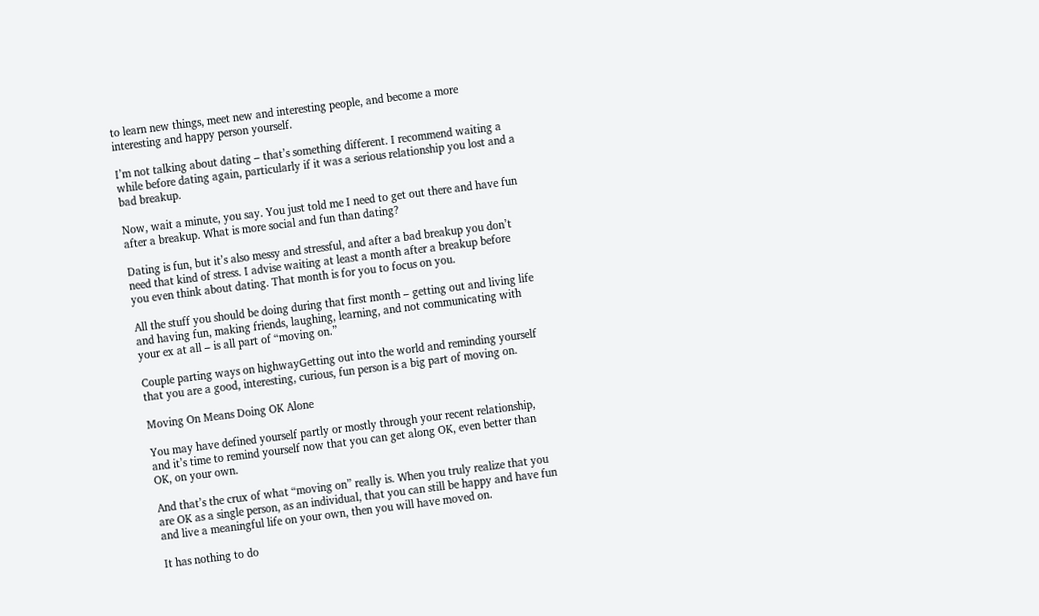to learn new things, meet new and interesting people, and become a more interesting and happy person yourself.

I’m not talking about dating – that’s something different. I recommend waiting a while before dating again, particularly if it was a serious relationship you lost and a bad breakup.

Now, wait a minute, you say. You just told me I need to get out there and have fun after a breakup. What is more social and fun than dating?

Dating is fun, but it’s also messy and stressful, and after a bad breakup you don’t need that kind of stress. I advise waiting at least a month after a breakup before you even think about dating. That month is for you to focus on you.

All the stuff you should be doing during that first month – getting out and living life and having fun, making friends, laughing, learning, and not communicating with your ex at all – is all part of “moving on.”

Couple parting ways on highwayGetting out into the world and reminding yourself that you are a good, interesting, curious, fun person is a big part of moving on.

Moving On Means Doing OK Alone

You may have defined yourself partly or mostly through your recent relationship, and it’s time to remind yourself now that you can get along OK, even better than OK, on your own.

And that’s the crux of what “moving on” really is. When you truly realize that you are OK as a single person, as an individual, that you can still be happy and have fun and live a meaningful life on your own, then you will have moved on.

It has nothing to do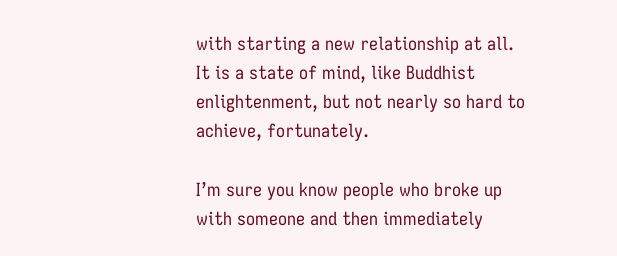with starting a new relationship at all. It is a state of mind, like Buddhist enlightenment, but not nearly so hard to achieve, fortunately.

I’m sure you know people who broke up with someone and then immediately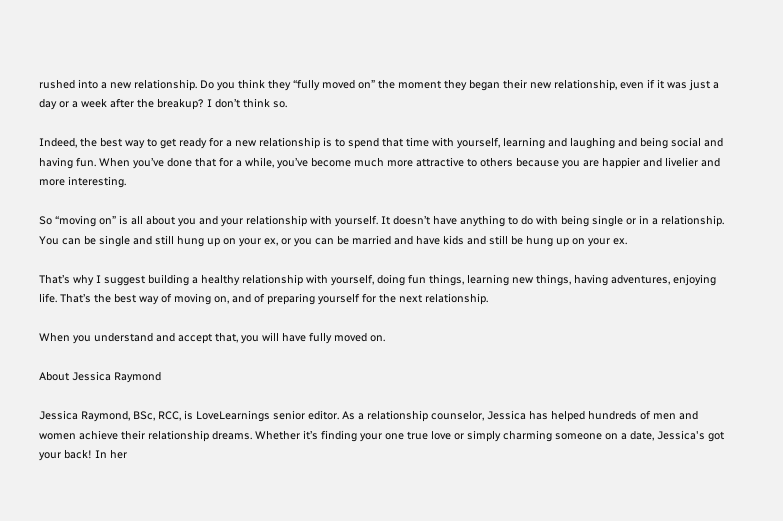rushed into a new relationship. Do you think they “fully moved on” the moment they began their new relationship, even if it was just a day or a week after the breakup? I don’t think so.

Indeed, the best way to get ready for a new relationship is to spend that time with yourself, learning and laughing and being social and having fun. When you’ve done that for a while, you’ve become much more attractive to others because you are happier and livelier and more interesting.

So “moving on” is all about you and your relationship with yourself. It doesn’t have anything to do with being single or in a relationship. You can be single and still hung up on your ex, or you can be married and have kids and still be hung up on your ex.

That’s why I suggest building a healthy relationship with yourself, doing fun things, learning new things, having adventures, enjoying life. That’s the best way of moving on, and of preparing yourself for the next relationship.

When you understand and accept that, you will have fully moved on.

About Jessica Raymond

Jessica Raymond, BSc, RCC, is LoveLearnings senior editor. As a relationship counselor, Jessica has helped hundreds of men and women achieve their relationship dreams. Whether it’s finding your one true love or simply charming someone on a date, Jessica's got your back! In her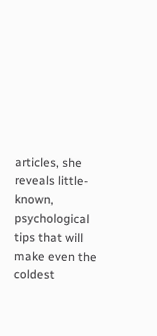articles, she reveals little-known, psychological tips that will make even the coldest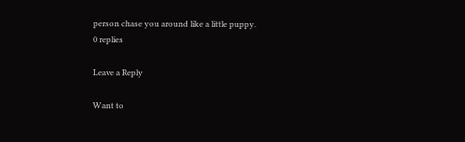person chase you around like a little puppy.
0 replies

Leave a Reply

Want to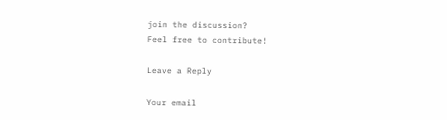join the discussion?
Feel free to contribute!

Leave a Reply

Your email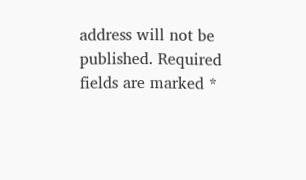address will not be published. Required fields are marked *